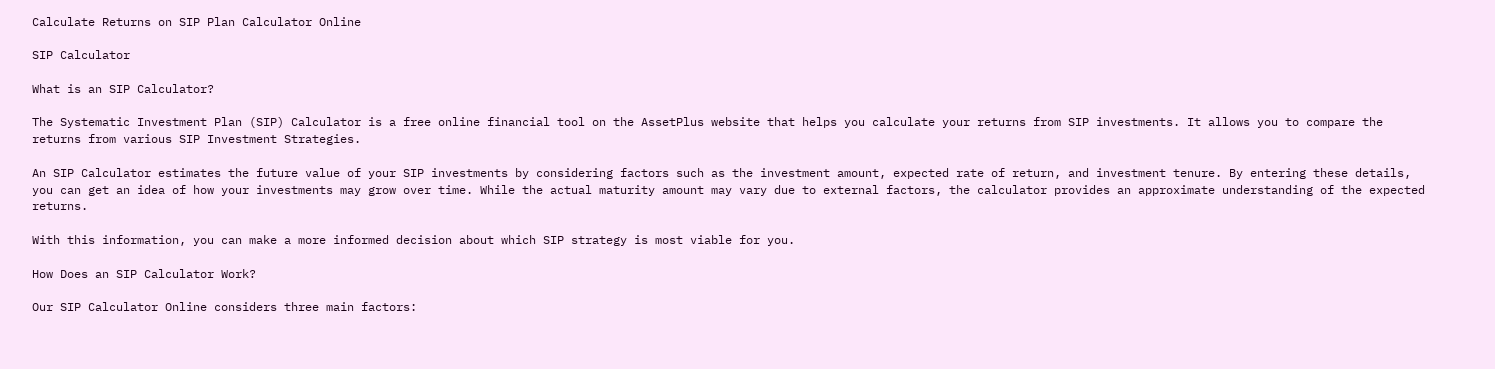Calculate Returns on SIP Plan Calculator Online

SIP Calculator

What is an SIP Calculator?

The Systematic Investment Plan (SIP) Calculator is a free online financial tool on the AssetPlus website that helps you calculate your returns from SIP investments. It allows you to compare the returns from various SIP Investment Strategies.

An SIP Calculator estimates the future value of your SIP investments by considering factors such as the investment amount, expected rate of return, and investment tenure. By entering these details, you can get an idea of how your investments may grow over time. While the actual maturity amount may vary due to external factors, the calculator provides an approximate understanding of the expected returns.

With this information, you can make a more informed decision about which SIP strategy is most viable for you.

How Does an SIP Calculator Work?

Our SIP Calculator Online considers three main factors: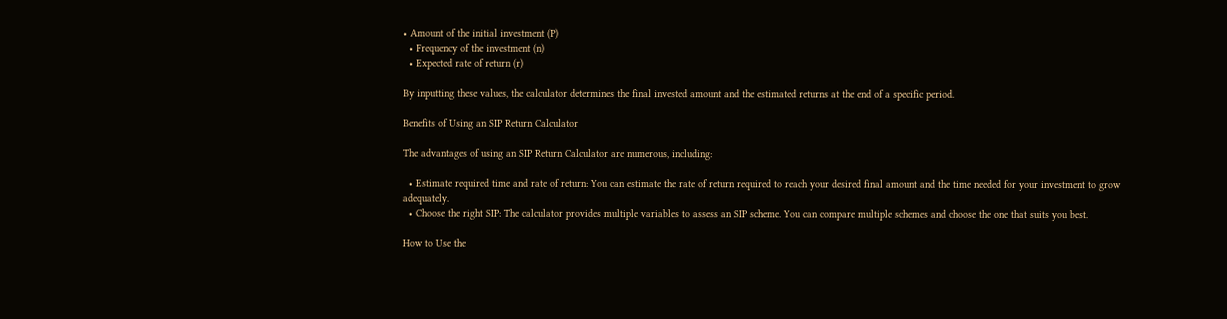• Amount of the initial investment (P)
  • Frequency of the investment (n)
  • Expected rate of return (r)

By inputting these values, the calculator determines the final invested amount and the estimated returns at the end of a specific period.

Benefits of Using an SIP Return Calculator

The advantages of using an SIP Return Calculator are numerous, including:

  • Estimate required time and rate of return: You can estimate the rate of return required to reach your desired final amount and the time needed for your investment to grow adequately.
  • Choose the right SIP: The calculator provides multiple variables to assess an SIP scheme. You can compare multiple schemes and choose the one that suits you best.

How to Use the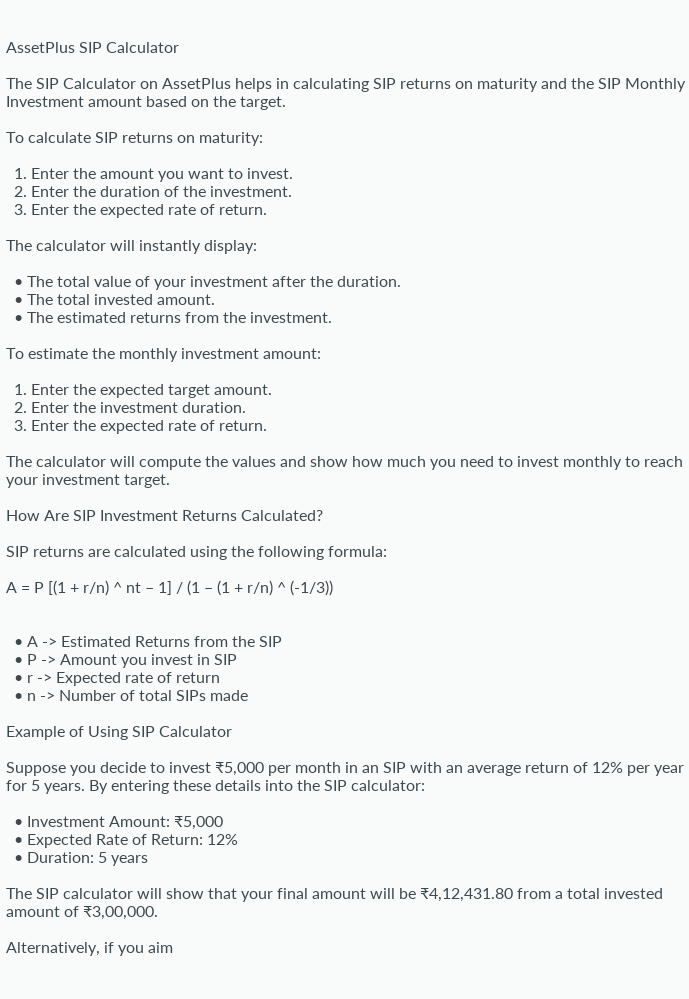AssetPlus SIP Calculator

The SIP Calculator on AssetPlus helps in calculating SIP returns on maturity and the SIP Monthly Investment amount based on the target.

To calculate SIP returns on maturity:

  1. Enter the amount you want to invest.
  2. Enter the duration of the investment.
  3. Enter the expected rate of return.

The calculator will instantly display:

  • The total value of your investment after the duration.
  • The total invested amount.
  • The estimated returns from the investment.

To estimate the monthly investment amount:

  1. Enter the expected target amount.
  2. Enter the investment duration.
  3. Enter the expected rate of return.

The calculator will compute the values and show how much you need to invest monthly to reach your investment target.

How Are SIP Investment Returns Calculated?

SIP returns are calculated using the following formula:

A = P [(1 + r/n) ^ nt – 1] / (1 – (1 + r/n) ^ (-1/3))


  • A -> Estimated Returns from the SIP
  • P -> Amount you invest in SIP
  • r -> Expected rate of return
  • n -> Number of total SIPs made

Example of Using SIP Calculator

Suppose you decide to invest ₹5,000 per month in an SIP with an average return of 12% per year for 5 years. By entering these details into the SIP calculator:

  • Investment Amount: ₹5,000
  • Expected Rate of Return: 12%
  • Duration: 5 years

The SIP calculator will show that your final amount will be ₹4,12,431.80 from a total invested amount of ₹3,00,000.

Alternatively, if you aim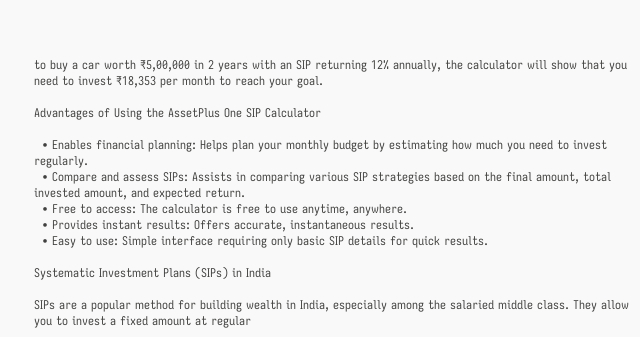to buy a car worth ₹5,00,000 in 2 years with an SIP returning 12% annually, the calculator will show that you need to invest ₹18,353 per month to reach your goal.

Advantages of Using the AssetPlus One SIP Calculator

  • Enables financial planning: Helps plan your monthly budget by estimating how much you need to invest regularly.
  • Compare and assess SIPs: Assists in comparing various SIP strategies based on the final amount, total invested amount, and expected return.
  • Free to access: The calculator is free to use anytime, anywhere.
  • Provides instant results: Offers accurate, instantaneous results.
  • Easy to use: Simple interface requiring only basic SIP details for quick results.

Systematic Investment Plans (SIPs) in India

SIPs are a popular method for building wealth in India, especially among the salaried middle class. They allow you to invest a fixed amount at regular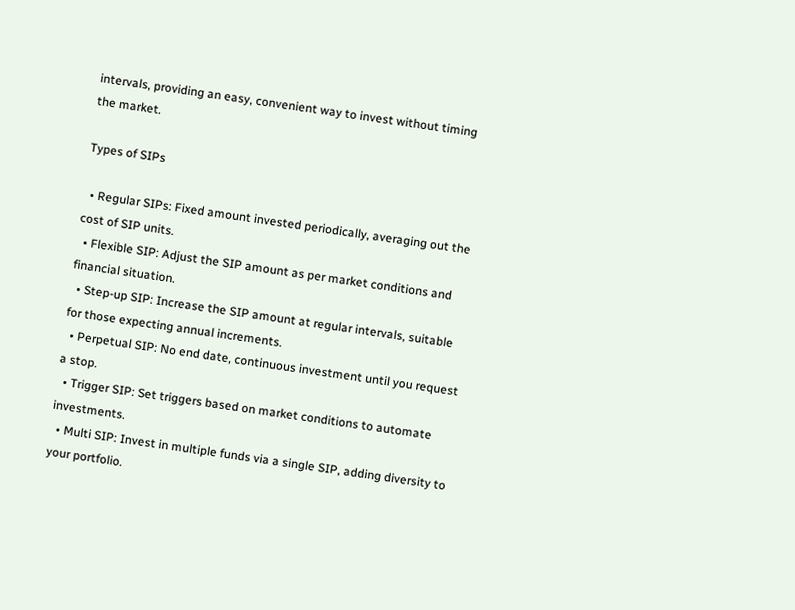intervals, providing an easy, convenient way to invest without timing the market.

Types of SIPs

  • Regular SIPs: Fixed amount invested periodically, averaging out the cost of SIP units.
  • Flexible SIP: Adjust the SIP amount as per market conditions and financial situation.
  • Step-up SIP: Increase the SIP amount at regular intervals, suitable for those expecting annual increments.
  • Perpetual SIP: No end date, continuous investment until you request a stop.
  • Trigger SIP: Set triggers based on market conditions to automate investments.
  • Multi SIP: Invest in multiple funds via a single SIP, adding diversity to your portfolio.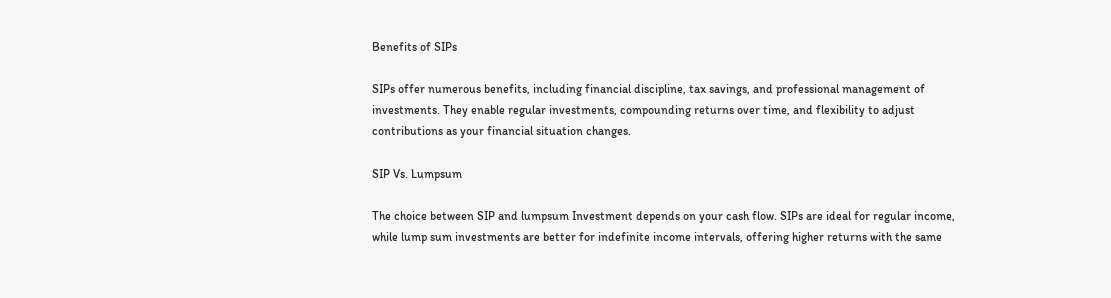Benefits of SIPs

SIPs offer numerous benefits, including financial discipline, tax savings, and professional management of investments. They enable regular investments, compounding returns over time, and flexibility to adjust contributions as your financial situation changes.

SIP Vs. Lumpsum

The choice between SIP and lumpsum Investment depends on your cash flow. SIPs are ideal for regular income, while lump sum investments are better for indefinite income intervals, offering higher returns with the same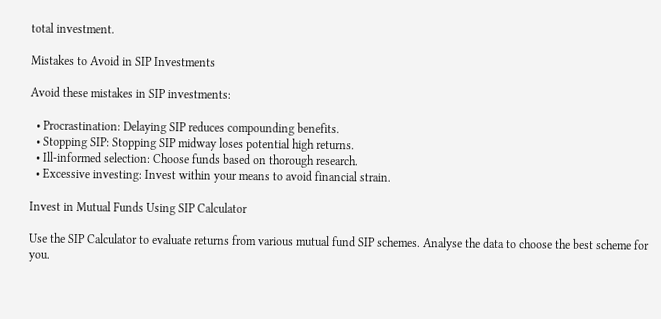total investment.

Mistakes to Avoid in SIP Investments

Avoid these mistakes in SIP investments:

  • Procrastination: Delaying SIP reduces compounding benefits.
  • Stopping SIP: Stopping SIP midway loses potential high returns.
  • Ill-informed selection: Choose funds based on thorough research.
  • Excessive investing: Invest within your means to avoid financial strain.

Invest in Mutual Funds Using SIP Calculator

Use the SIP Calculator to evaluate returns from various mutual fund SIP schemes. Analyse the data to choose the best scheme for you.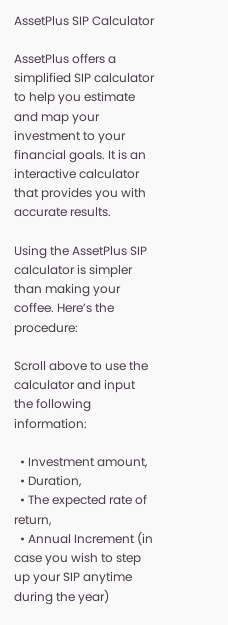AssetPlus SIP Calculator

AssetPlus offers a simplified SIP calculator to help you estimate and map your investment to your financial goals. It is an interactive calculator that provides you with accurate results.

Using the AssetPlus SIP calculator is simpler than making your coffee. Here’s the procedure:

Scroll above to use the calculator and input the following information:

  • Investment amount,
  • Duration,
  • The expected rate of return,
  • Annual Increment (in case you wish to step up your SIP anytime during the year)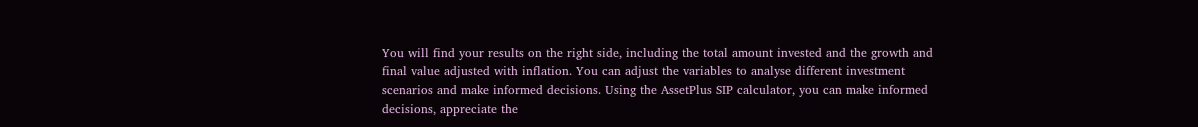You will find your results on the right side, including the total amount invested and the growth and final value adjusted with inflation. You can adjust the variables to analyse different investment scenarios and make informed decisions. Using the AssetPlus SIP calculator, you can make informed decisions, appreciate the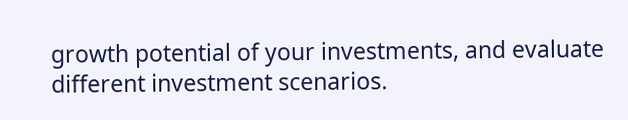growth potential of your investments, and evaluate different investment scenarios.